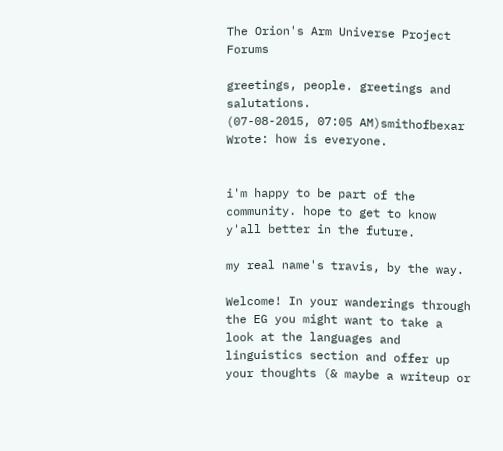The Orion's Arm Universe Project Forums

greetings, people. greetings and salutations.
(07-08-2015, 07:05 AM)smithofbexar Wrote: how is everyone.


i'm happy to be part of the community. hope to get to know y'all better in the future.

my real name's travis, by the way.

Welcome! In your wanderings through the EG you might want to take a look at the languages and linguistics section and offer up your thoughts (& maybe a writeup or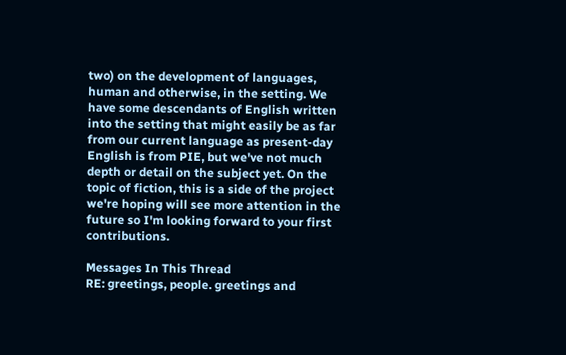two) on the development of languages, human and otherwise, in the setting. We have some descendants of English written into the setting that might easily be as far from our current language as present-day English is from PIE, but we've not much depth or detail on the subject yet. On the topic of fiction, this is a side of the project we're hoping will see more attention in the future so I'm looking forward to your first contributions.

Messages In This Thread
RE: greetings, people. greetings and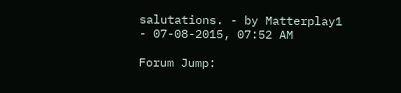salutations. - by Matterplay1 - 07-08-2015, 07:52 AM

Forum Jump: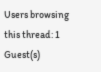Users browsing this thread: 1 Guest(s)